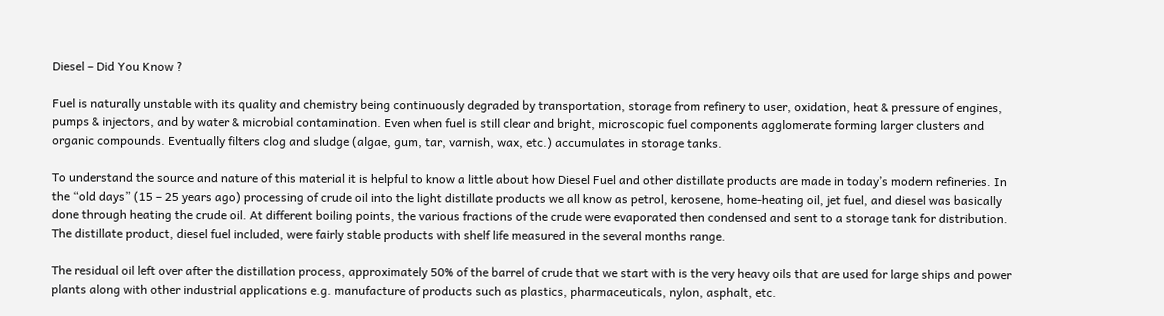Diesel – Did You Know ?

Fuel is naturally unstable with its quality and chemistry being continuously degraded by transportation, storage from refinery to user, oxidation, heat & pressure of engines, pumps & injectors, and by water & microbial contamination. Even when fuel is still clear and bright, microscopic fuel components agglomerate forming larger clusters and organic compounds. Eventually filters clog and sludge (algae, gum, tar, varnish, wax, etc.) accumulates in storage tanks.

To understand the source and nature of this material it is helpful to know a little about how Diesel Fuel and other distillate products are made in today’s modern refineries. In the “old days” (15 – 25 years ago) processing of crude oil into the light distillate products we all know as petrol, kerosene, home-heating oil, jet fuel, and diesel was basically done through heating the crude oil. At different boiling points, the various fractions of the crude were evaporated then condensed and sent to a storage tank for distribution. The distillate product, diesel fuel included, were fairly stable products with shelf life measured in the several months range.

The residual oil left over after the distillation process, approximately 50% of the barrel of crude that we start with is the very heavy oils that are used for large ships and power plants along with other industrial applications e.g. manufacture of products such as plastics, pharmaceuticals, nylon, asphalt, etc.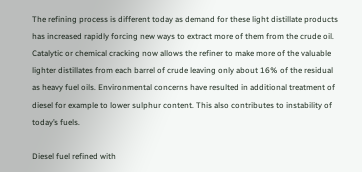The refining process is different today as demand for these light distillate products has increased rapidly forcing new ways to extract more of them from the crude oil. Catalytic or chemical cracking now allows the refiner to make more of the valuable lighter distillates from each barrel of crude leaving only about 16% of the residual as heavy fuel oils. Environmental concerns have resulted in additional treatment of diesel for example to lower sulphur content. This also contributes to instability of today’s fuels.

Diesel fuel refined with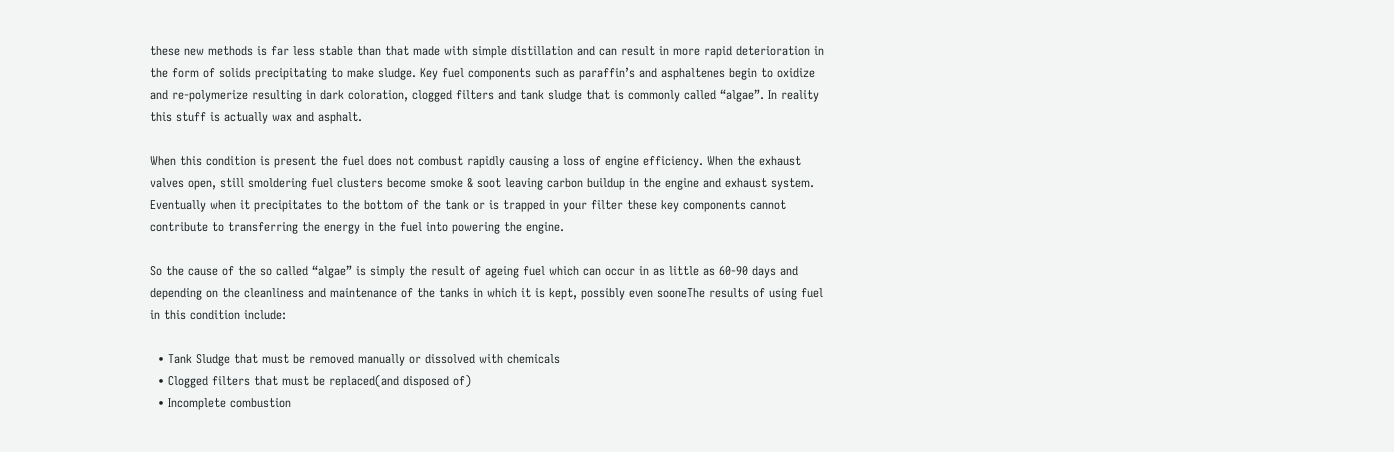these new methods is far less stable than that made with simple distillation and can result in more rapid deterioration in the form of solids precipitating to make sludge. Key fuel components such as paraffin’s and asphaltenes begin to oxidize and re-polymerize resulting in dark coloration, clogged filters and tank sludge that is commonly called “algae”. In reality this stuff is actually wax and asphalt.

When this condition is present the fuel does not combust rapidly causing a loss of engine efficiency. When the exhaust valves open, still smoldering fuel clusters become smoke & soot leaving carbon buildup in the engine and exhaust system. Eventually when it precipitates to the bottom of the tank or is trapped in your filter these key components cannot contribute to transferring the energy in the fuel into powering the engine.

So the cause of the so called “algae” is simply the result of ageing fuel which can occur in as little as 60-90 days and depending on the cleanliness and maintenance of the tanks in which it is kept, possibly even sooneThe results of using fuel in this condition include:

  • Tank Sludge that must be removed manually or dissolved with chemicals
  • Clogged filters that must be replaced(and disposed of)
  • Incomplete combustion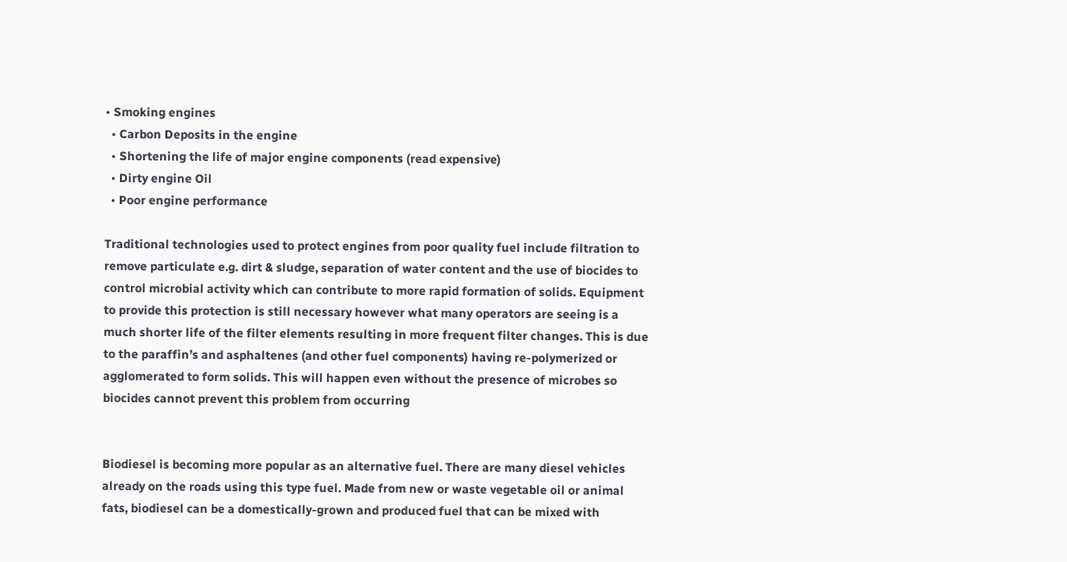• Smoking engines
  • Carbon Deposits in the engine
  • Shortening the life of major engine components (read expensive)
  • Dirty engine Oil
  • Poor engine performance

Traditional technologies used to protect engines from poor quality fuel include filtration to remove particulate e.g. dirt & sludge, separation of water content and the use of biocides to control microbial activity which can contribute to more rapid formation of solids. Equipment to provide this protection is still necessary however what many operators are seeing is a much shorter life of the filter elements resulting in more frequent filter changes. This is due to the paraffin’s and asphaltenes (and other fuel components) having re-polymerized or agglomerated to form solids. This will happen even without the presence of microbes so biocides cannot prevent this problem from occurring


Biodiesel is becoming more popular as an alternative fuel. There are many diesel vehicles already on the roads using this type fuel. Made from new or waste vegetable oil or animal fats, biodiesel can be a domestically-grown and produced fuel that can be mixed with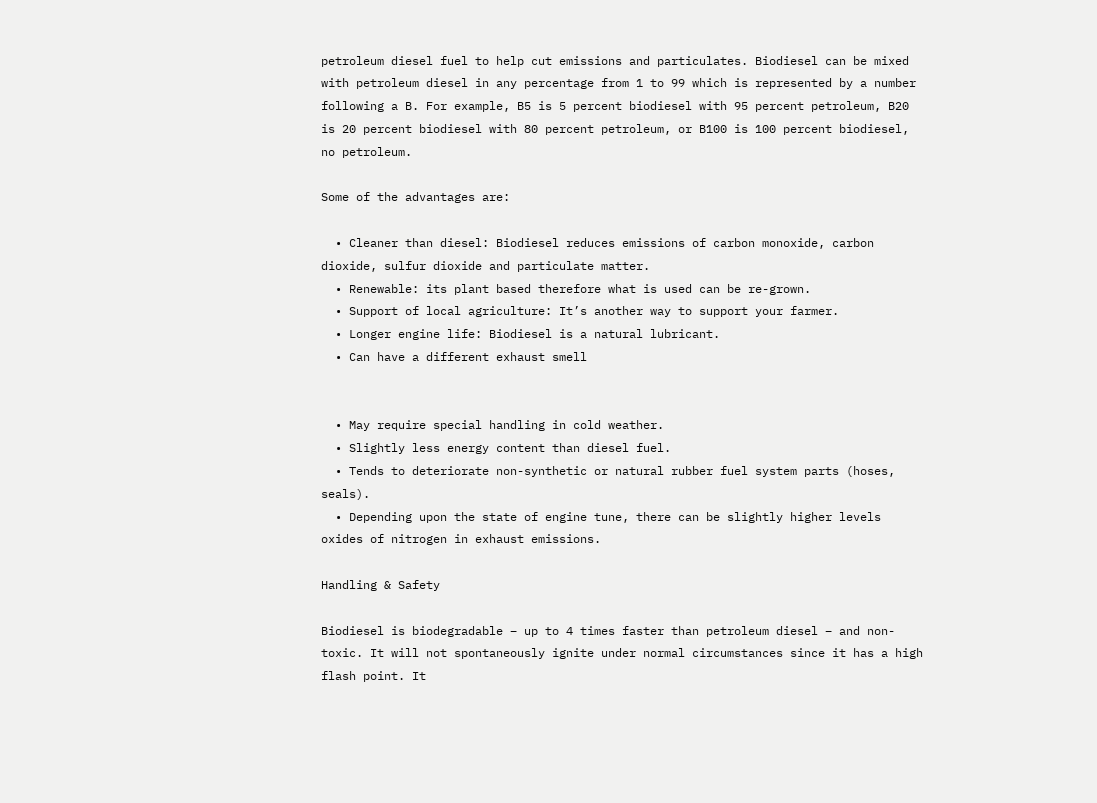petroleum diesel fuel to help cut emissions and particulates. Biodiesel can be mixed with petroleum diesel in any percentage from 1 to 99 which is represented by a number following a B. For example, B5 is 5 percent biodiesel with 95 percent petroleum, B20 is 20 percent biodiesel with 80 percent petroleum, or B100 is 100 percent biodiesel, no petroleum.

Some of the advantages are:

  • Cleaner than diesel: Biodiesel reduces emissions of carbon monoxide, carbon dioxide, sulfur dioxide and particulate matter.
  • Renewable: its plant based therefore what is used can be re-grown.
  • Support of local agriculture: It’s another way to support your farmer.
  • Longer engine life: Biodiesel is a natural lubricant.
  • Can have a different exhaust smell


  • May require special handling in cold weather.
  • Slightly less energy content than diesel fuel.
  • Tends to deteriorate non-synthetic or natural rubber fuel system parts (hoses, seals).
  • Depending upon the state of engine tune, there can be slightly higher levels oxides of nitrogen in exhaust emissions.

Handling & Safety

Biodiesel is biodegradable – up to 4 times faster than petroleum diesel – and non-toxic. It will not spontaneously ignite under normal circumstances since it has a high flash point. It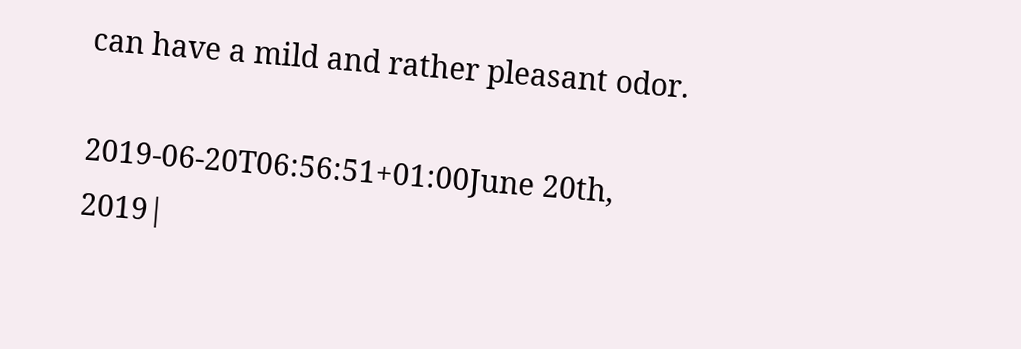can have a mild and rather pleasant odor.

2019-06-20T06:56:51+01:00June 20th, 2019|